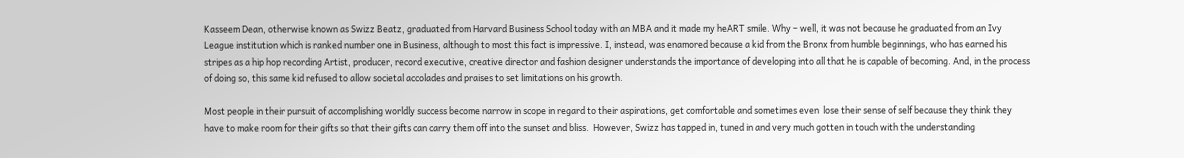Kasseem Dean, otherwise known as Swizz Beatz, graduated from Harvard Business School today with an MBA and it made my heART smile. Why – well, it was not because he graduated from an Ivy League institution which is ranked number one in Business, although to most this fact is impressive. I, instead, was enamored because a kid from the Bronx from humble beginnings, who has earned his stripes as a hip hop recording Artist, producer, record executive, creative director and fashion designer understands the importance of developing into all that he is capable of becoming. And, in the process of doing so, this same kid refused to allow societal accolades and praises to set limitations on his growth.

Most people in their pursuit of accomplishing worldly success become narrow in scope in regard to their aspirations, get comfortable and sometimes even  lose their sense of self because they think they have to make room for their gifts so that their gifts can carry them off into the sunset and bliss.  However, Swizz has tapped in, tuned in and very much gotten in touch with the understanding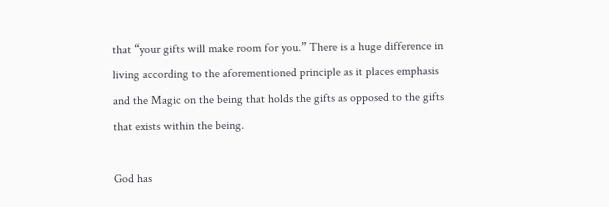that “your gifts will make room for you.” There is a huge difference in living according to the aforementioned principle as it places emphasis and the Magic on the being that holds the gifts as opposed to the gifts that exists within the being.

God has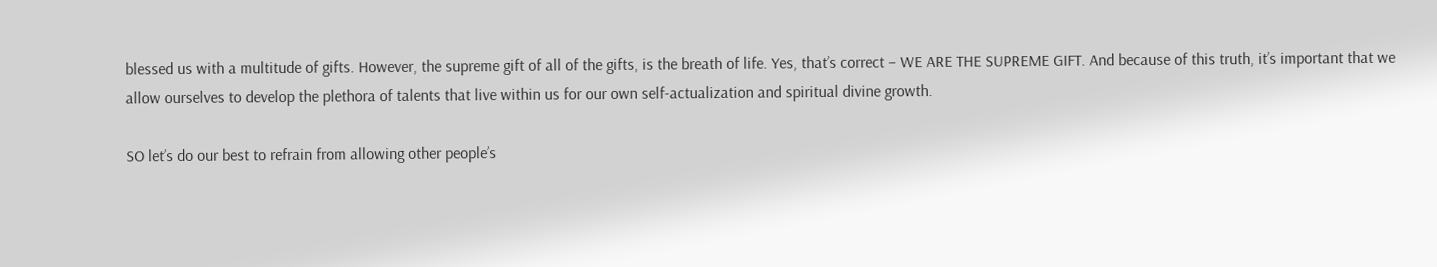blessed us with a multitude of gifts. However, the supreme gift of all of the gifts, is the breath of life. Yes, that’s correct – WE ARE THE SUPREME GIFT. And because of this truth, it’s important that we allow ourselves to develop the plethora of talents that live within us for our own self-actualization and spiritual divine growth.

SO let’s do our best to refrain from allowing other people’s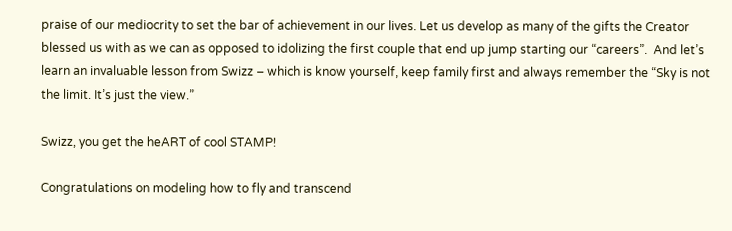praise of our mediocrity to set the bar of achievement in our lives. Let us develop as many of the gifts the Creator blessed us with as we can as opposed to idolizing the first couple that end up jump starting our “careers”.  And let’s learn an invaluable lesson from Swizz – which is know yourself, keep family first and always remember the “Sky is not the limit. It’s just the view.”

Swizz, you get the heART of cool STAMP!

Congratulations on modeling how to fly and transcend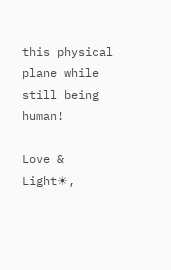this physical plane while still being human!

Love & Light☀,